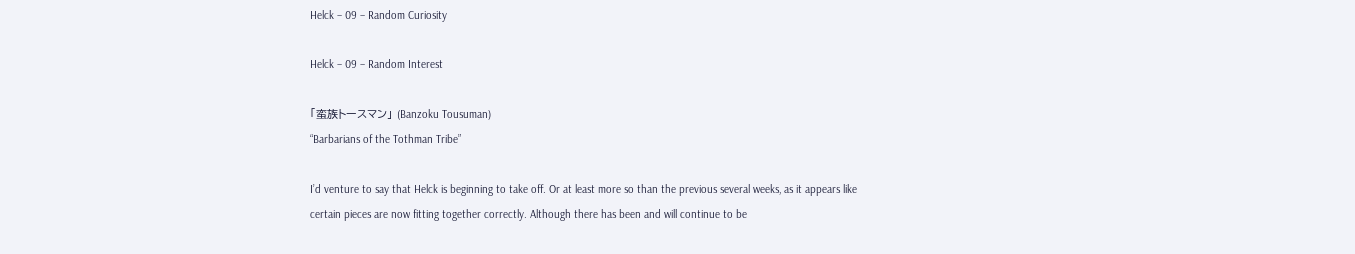Helck – 09 – Random Curiosity

Helck – 09 – Random Interest

「蛮族トースマン」 (Banzoku Tousuman)
“Barbarians of the Tothman Tribe”

I’d venture to say that Helck is beginning to take off. Or at least more so than the previous several weeks, as it appears like certain pieces are now fitting together correctly. Although there has been and will continue to be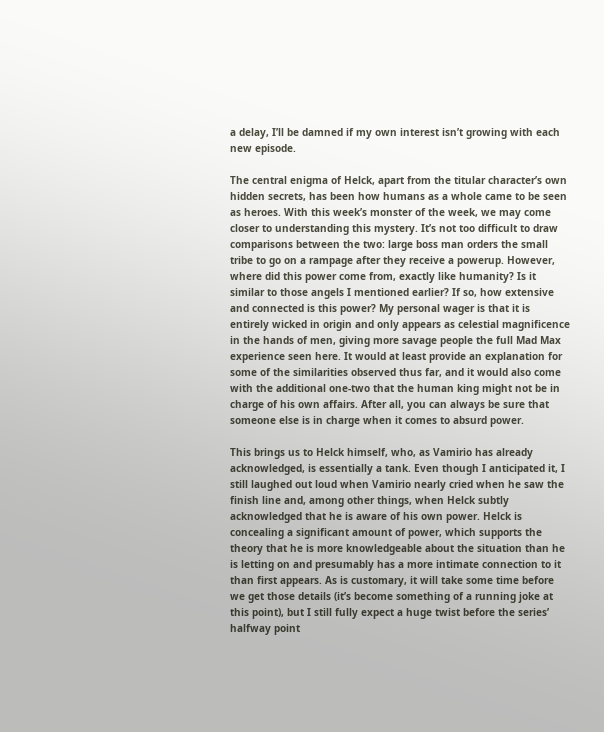a delay, I’ll be damned if my own interest isn’t growing with each new episode.

The central enigma of Helck, apart from the titular character’s own hidden secrets, has been how humans as a whole came to be seen as heroes. With this week’s monster of the week, we may come closer to understanding this mystery. It’s not too difficult to draw comparisons between the two: large boss man orders the small tribe to go on a rampage after they receive a powerup. However, where did this power come from, exactly like humanity? Is it similar to those angels I mentioned earlier? If so, how extensive and connected is this power? My personal wager is that it is entirely wicked in origin and only appears as celestial magnificence in the hands of men, giving more savage people the full Mad Max experience seen here. It would at least provide an explanation for some of the similarities observed thus far, and it would also come with the additional one-two that the human king might not be in charge of his own affairs. After all, you can always be sure that someone else is in charge when it comes to absurd power.

This brings us to Helck himself, who, as Vamirio has already acknowledged, is essentially a tank. Even though I anticipated it, I still laughed out loud when Vamirio nearly cried when he saw the finish line and, among other things, when Helck subtly acknowledged that he is aware of his own power. Helck is concealing a significant amount of power, which supports the theory that he is more knowledgeable about the situation than he is letting on and presumably has a more intimate connection to it than first appears. As is customary, it will take some time before we get those details (it’s become something of a running joke at this point), but I still fully expect a huge twist before the series’ halfway point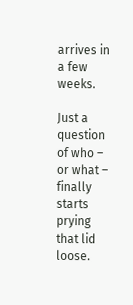arrives in a few weeks.

Just a question of who – or what – finally starts prying that lid loose.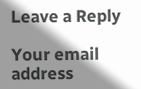Leave a Reply

Your email address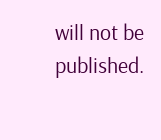will not be published.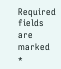Required fields are marked *